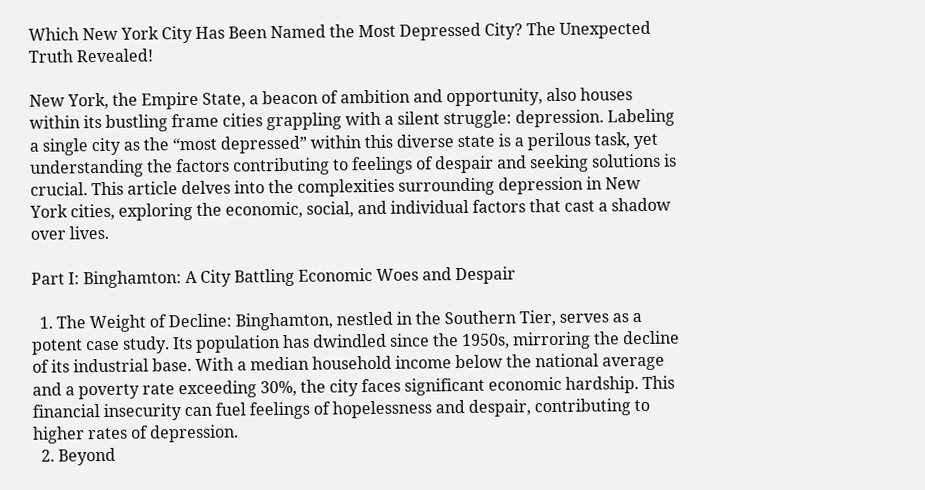Which New York City Has Been Named the Most Depressed City? The Unexpected Truth Revealed!

New York, the Empire State, a beacon of ambition and opportunity, also houses within its bustling frame cities grappling with a silent struggle: depression. Labeling a single city as the “most depressed” within this diverse state is a perilous task, yet understanding the factors contributing to feelings of despair and seeking solutions is crucial. This article delves into the complexities surrounding depression in New York cities, exploring the economic, social, and individual factors that cast a shadow over lives.

Part I: Binghamton: A City Battling Economic Woes and Despair

  1. The Weight of Decline: Binghamton, nestled in the Southern Tier, serves as a potent case study. Its population has dwindled since the 1950s, mirroring the decline of its industrial base. With a median household income below the national average and a poverty rate exceeding 30%, the city faces significant economic hardship. This financial insecurity can fuel feelings of hopelessness and despair, contributing to higher rates of depression.
  2. Beyond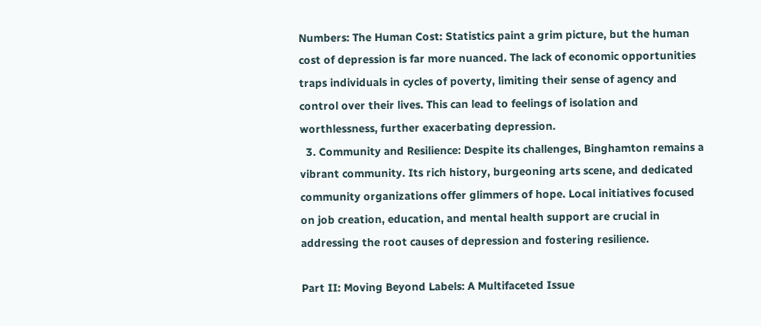Numbers: The Human Cost: Statistics paint a grim picture, but the human cost of depression is far more nuanced. The lack of economic opportunities traps individuals in cycles of poverty, limiting their sense of agency and control over their lives. This can lead to feelings of isolation and worthlessness, further exacerbating depression.
  3. Community and Resilience: Despite its challenges, Binghamton remains a vibrant community. Its rich history, burgeoning arts scene, and dedicated community organizations offer glimmers of hope. Local initiatives focused on job creation, education, and mental health support are crucial in addressing the root causes of depression and fostering resilience.

Part II: Moving Beyond Labels: A Multifaceted Issue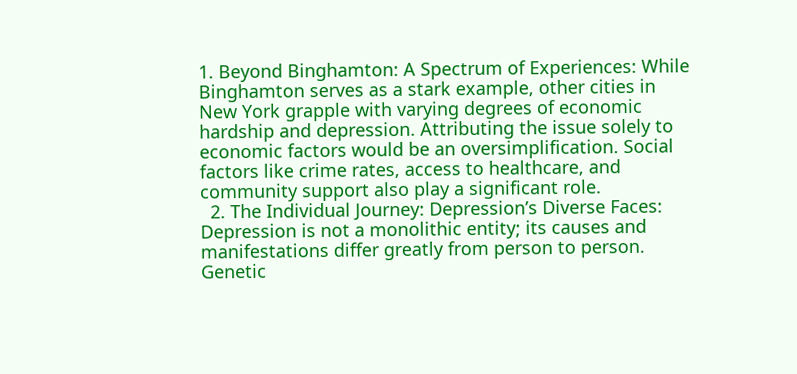1. Beyond Binghamton: A Spectrum of Experiences: While Binghamton serves as a stark example, other cities in New York grapple with varying degrees of economic hardship and depression. Attributing the issue solely to economic factors would be an oversimplification. Social factors like crime rates, access to healthcare, and community support also play a significant role.
  2. The Individual Journey: Depression’s Diverse Faces: Depression is not a monolithic entity; its causes and manifestations differ greatly from person to person. Genetic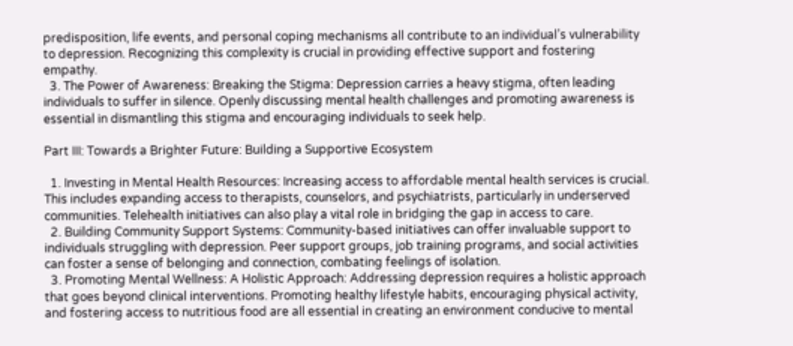predisposition, life events, and personal coping mechanisms all contribute to an individual’s vulnerability to depression. Recognizing this complexity is crucial in providing effective support and fostering empathy.
  3. The Power of Awareness: Breaking the Stigma: Depression carries a heavy stigma, often leading individuals to suffer in silence. Openly discussing mental health challenges and promoting awareness is essential in dismantling this stigma and encouraging individuals to seek help.

Part III: Towards a Brighter Future: Building a Supportive Ecosystem

  1. Investing in Mental Health Resources: Increasing access to affordable mental health services is crucial. This includes expanding access to therapists, counselors, and psychiatrists, particularly in underserved communities. Telehealth initiatives can also play a vital role in bridging the gap in access to care.
  2. Building Community Support Systems: Community-based initiatives can offer invaluable support to individuals struggling with depression. Peer support groups, job training programs, and social activities can foster a sense of belonging and connection, combating feelings of isolation.
  3. Promoting Mental Wellness: A Holistic Approach: Addressing depression requires a holistic approach that goes beyond clinical interventions. Promoting healthy lifestyle habits, encouraging physical activity, and fostering access to nutritious food are all essential in creating an environment conducive to mental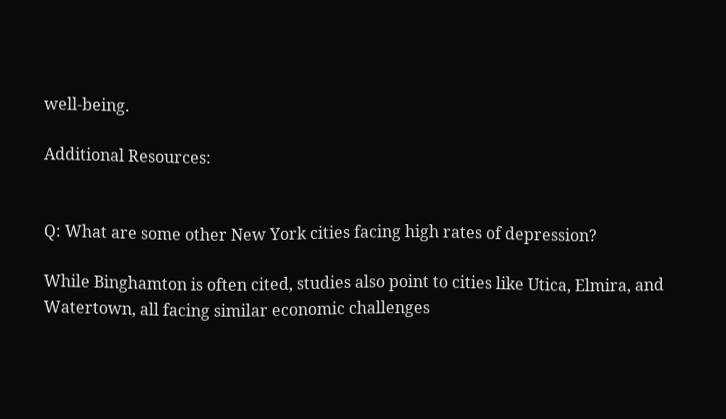well-being.

Additional Resources:


Q: What are some other New York cities facing high rates of depression?

While Binghamton is often cited, studies also point to cities like Utica, Elmira, and Watertown, all facing similar economic challenges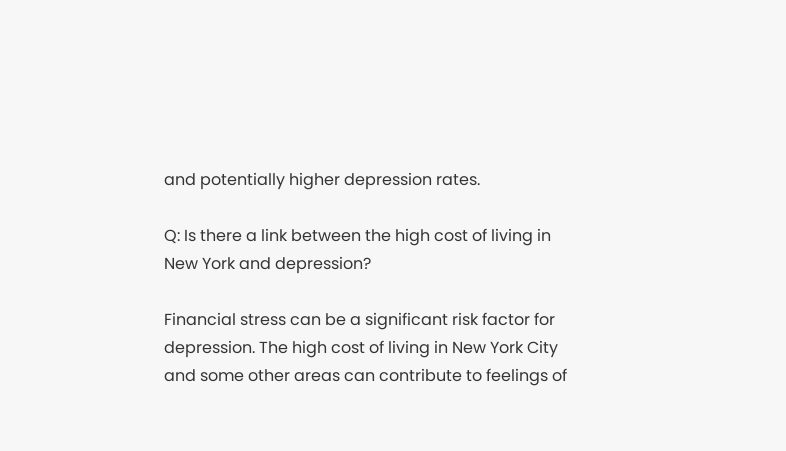and potentially higher depression rates.

Q: Is there a link between the high cost of living in New York and depression?

Financial stress can be a significant risk factor for depression. The high cost of living in New York City and some other areas can contribute to feelings of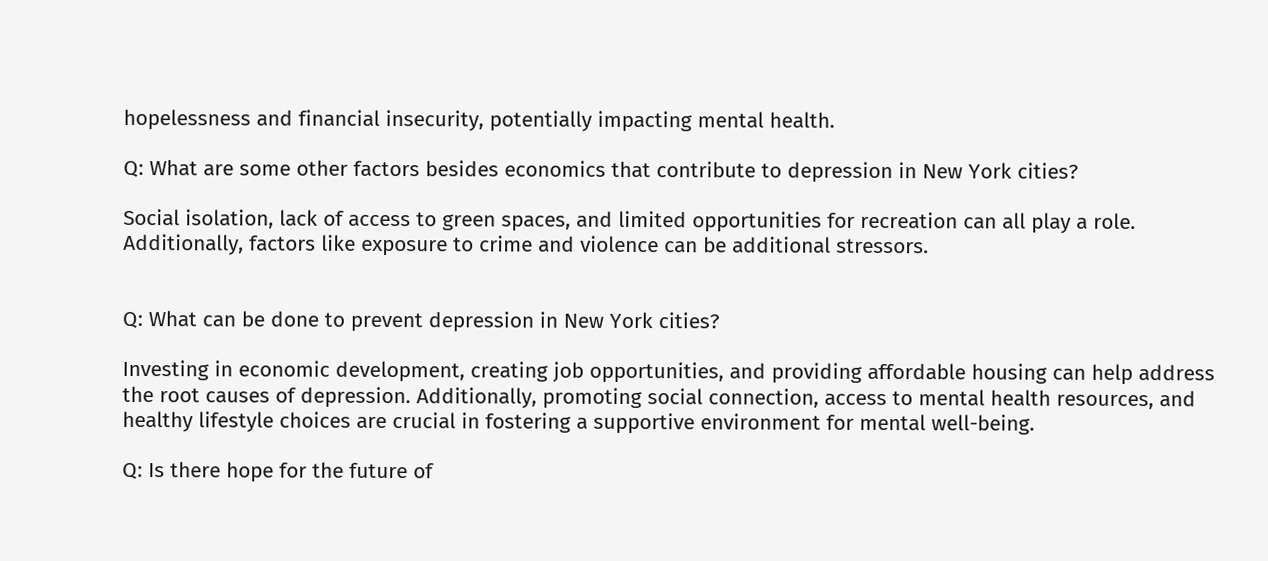hopelessness and financial insecurity, potentially impacting mental health.

Q: What are some other factors besides economics that contribute to depression in New York cities?

Social isolation, lack of access to green spaces, and limited opportunities for recreation can all play a role. Additionally, factors like exposure to crime and violence can be additional stressors.


Q: What can be done to prevent depression in New York cities?

Investing in economic development, creating job opportunities, and providing affordable housing can help address the root causes of depression. Additionally, promoting social connection, access to mental health resources, and healthy lifestyle choices are crucial in fostering a supportive environment for mental well-being.

Q: Is there hope for the future of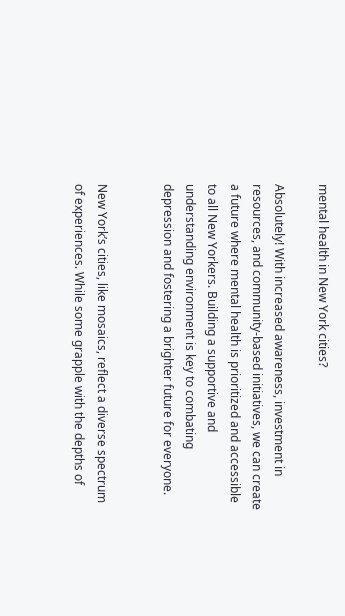mental health in New York cities?

Absolutely! With increased awareness, investment in resources, and community-based initiatives, we can create a future where mental health is prioritized and accessible to all New Yorkers. Building a supportive and understanding environment is key to combating depression and fostering a brighter future for everyone.


New York’s cities, like mosaics, reflect a diverse spectrum of experiences. While some grapple with the depths of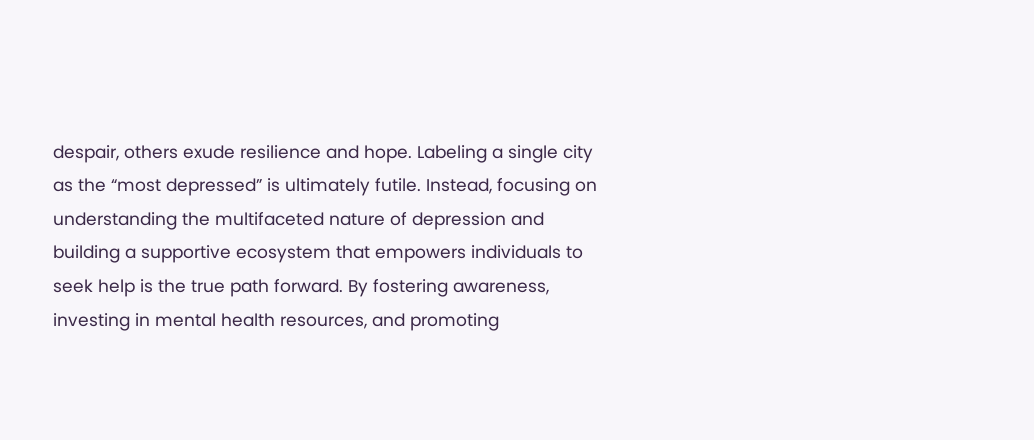despair, others exude resilience and hope. Labeling a single city as the “most depressed” is ultimately futile. Instead, focusing on understanding the multifaceted nature of depression and building a supportive ecosystem that empowers individuals to seek help is the true path forward. By fostering awareness, investing in mental health resources, and promoting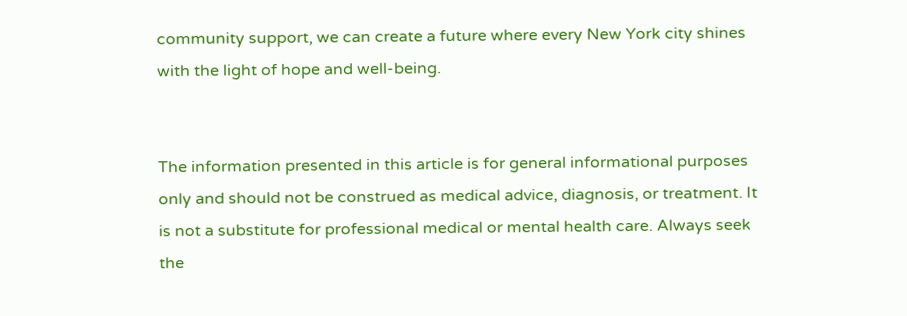community support, we can create a future where every New York city shines with the light of hope and well-being.


The information presented in this article is for general informational purposes only and should not be construed as medical advice, diagnosis, or treatment. It is not a substitute for professional medical or mental health care. Always seek the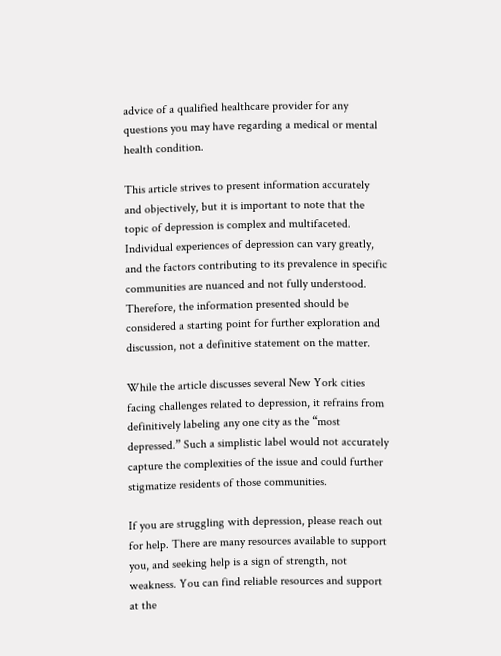advice of a qualified healthcare provider for any questions you may have regarding a medical or mental health condition.

This article strives to present information accurately and objectively, but it is important to note that the topic of depression is complex and multifaceted. Individual experiences of depression can vary greatly, and the factors contributing to its prevalence in specific communities are nuanced and not fully understood. Therefore, the information presented should be considered a starting point for further exploration and discussion, not a definitive statement on the matter.

While the article discusses several New York cities facing challenges related to depression, it refrains from definitively labeling any one city as the “most depressed.” Such a simplistic label would not accurately capture the complexities of the issue and could further stigmatize residents of those communities.

If you are struggling with depression, please reach out for help. There are many resources available to support you, and seeking help is a sign of strength, not weakness. You can find reliable resources and support at the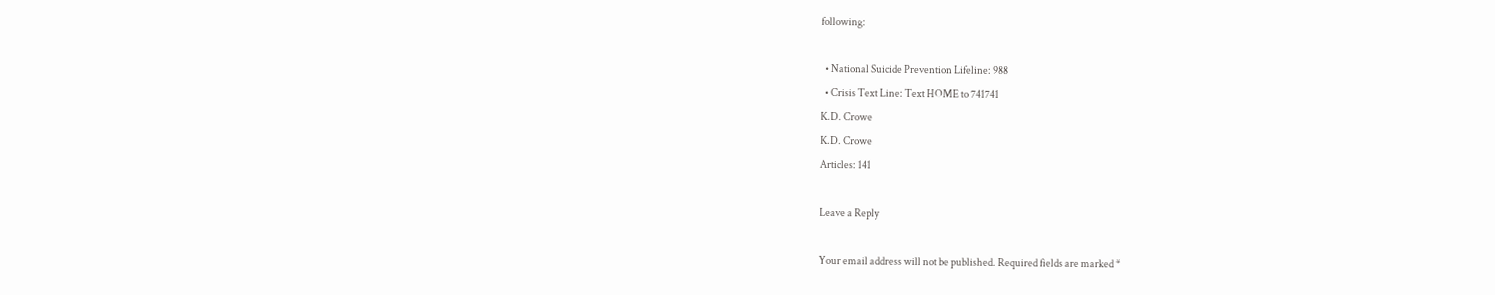following:

  • National Suicide Prevention Lifeline: 988
  • Crisis Text Line: Text HOME to 741741
K.D. Crowe
K.D. Crowe
Articles: 141

Leave a Reply

Your email address will not be published. Required fields are marked *